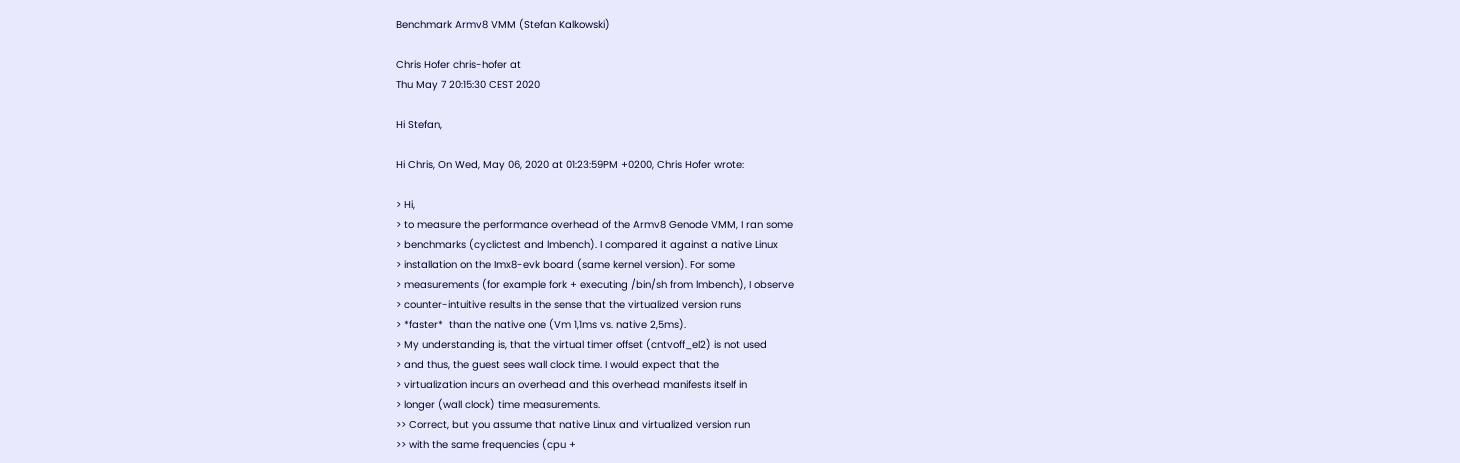Benchmark Armv8 VMM (Stefan Kalkowski)

Chris Hofer chris-hofer at
Thu May 7 20:15:30 CEST 2020

Hi Stefan,

Hi Chris, On Wed, May 06, 2020 at 01:23:59PM +0200, Chris Hofer wrote:

> Hi,
> to measure the performance overhead of the Armv8 Genode VMM, I ran some
> benchmarks (cyclictest and lmbench). I compared it against a native Linux
> installation on the Imx8-evk board (same kernel version). For some
> measurements (for example fork + executing /bin/sh from lmbench), I observe
> counter-intuitive results in the sense that the virtualized version runs
> *faster*  than the native one (Vm 1,1ms vs. native 2,5ms).
> My understanding is, that the virtual timer offset (cntvoff_el2) is not used
> and thus, the guest sees wall clock time. I would expect that the
> virtualization incurs an overhead and this overhead manifests itself in
> longer (wall clock) time measurements.
>> Correct, but you assume that native Linux and virtualized version run
>> with the same frequencies (cpu +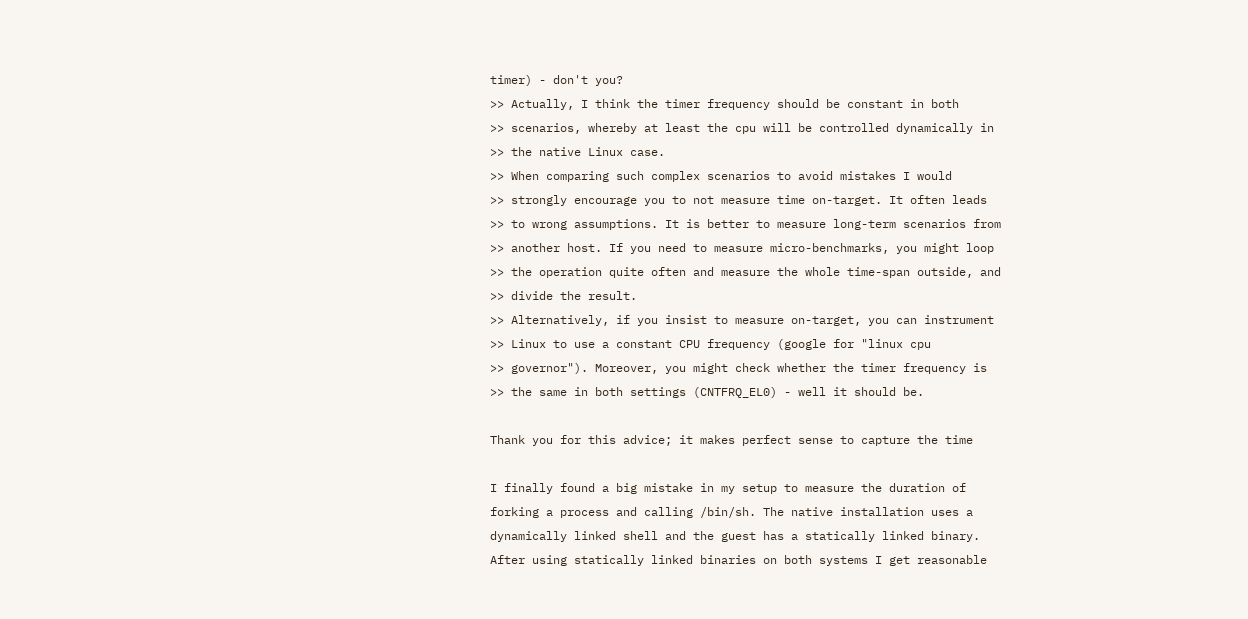timer) - don't you?
>> Actually, I think the timer frequency should be constant in both
>> scenarios, whereby at least the cpu will be controlled dynamically in
>> the native Linux case.
>> When comparing such complex scenarios to avoid mistakes I would
>> strongly encourage you to not measure time on-target. It often leads
>> to wrong assumptions. It is better to measure long-term scenarios from
>> another host. If you need to measure micro-benchmarks, you might loop
>> the operation quite often and measure the whole time-span outside, and
>> divide the result.
>> Alternatively, if you insist to measure on-target, you can instrument
>> Linux to use a constant CPU frequency (google for "linux cpu
>> governor"). Moreover, you might check whether the timer frequency is
>> the same in both settings (CNTFRQ_EL0) - well it should be.

Thank you for this advice; it makes perfect sense to capture the time

I finally found a big mistake in my setup to measure the duration of
forking a process and calling /bin/sh. The native installation uses a
dynamically linked shell and the guest has a statically linked binary.
After using statically linked binaries on both systems I get reasonable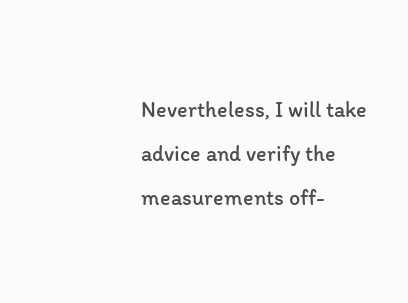Nevertheless, I will take advice and verify the measurements off-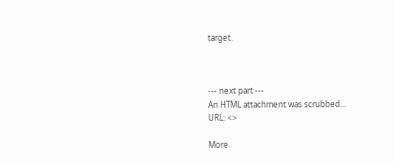target.



--- next part ---
An HTML attachment was scrubbed...
URL: <>

More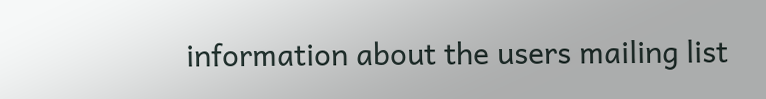information about the users mailing list